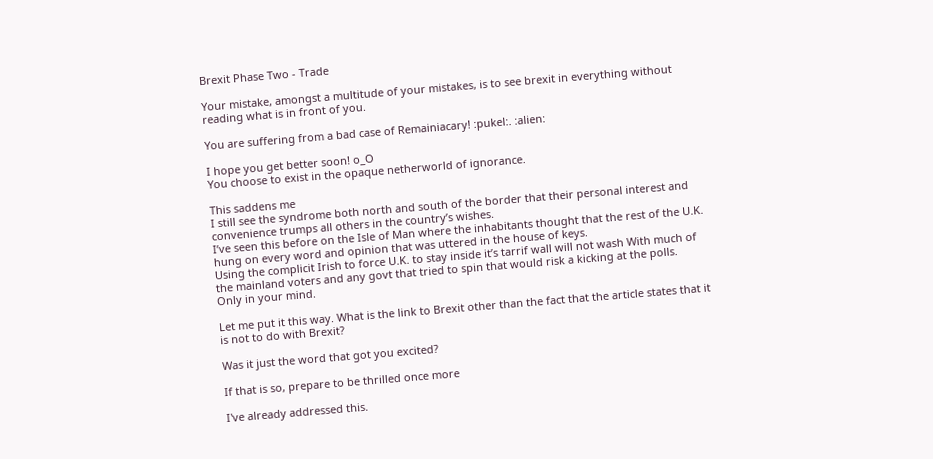Brexit Phase Two - Trade

Your mistake, amongst a multitude of your mistakes, is to see brexit in everything without reading what is in front of you.

You are suffering from a bad case of Remainiacary! :pukel:. :alien:

I hope you get better soon! o_O
You choose to exist in the opaque netherworld of ignorance.

This saddens me
I still see the syndrome both north and south of the border that their personal interest and convenience trumps all others in the country’s wishes.
I’ve seen this before on the Isle of Man where the inhabitants thought that the rest of the U.K. hung on every word and opinion that was uttered in the house of keys.
Using the complicit Irish to force U.K. to stay inside it’s tarrif wall will not wash With much of the mainland voters and any govt that tried to spin that would risk a kicking at the polls.
Only in your mind.

Let me put it this way. What is the link to Brexit other than the fact that the article states that it is not to do with Brexit?

Was it just the word that got you excited?

If that is so, prepare to be thrilled once more

I've already addressed this.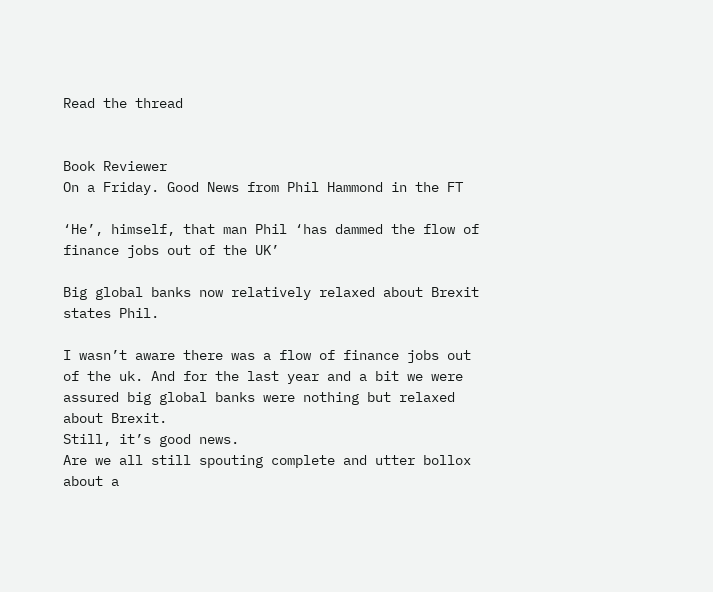Read the thread


Book Reviewer
On a Friday. Good News from Phil Hammond in the FT

‘He’, himself, that man Phil ‘has dammed the flow of finance jobs out of the UK’

Big global banks now relatively relaxed about Brexit states Phil.

I wasn’t aware there was a flow of finance jobs out of the uk. And for the last year and a bit we were assured big global banks were nothing but relaxed about Brexit.
Still, it’s good news.
Are we all still spouting complete and utter bollox about a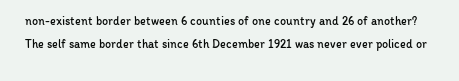non-existent border between 6 counties of one country and 26 of another?
The self same border that since 6th December 1921 was never ever policed or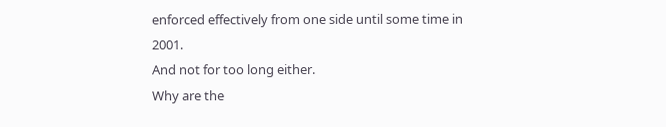enforced effectively from one side until some time in 2001.
And not for too long either.
Why are the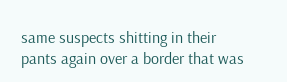same suspects shitting in their pants again over a border that was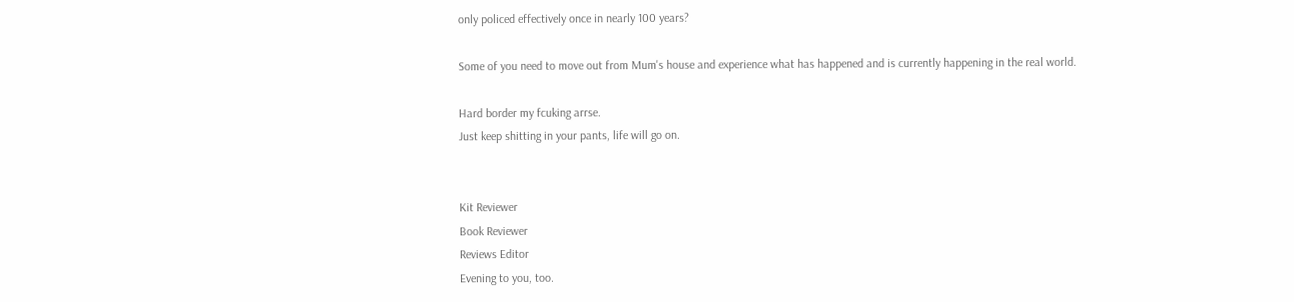only policed effectively once in nearly 100 years?

Some of you need to move out from Mum's house and experience what has happened and is currently happening in the real world.

Hard border my fcuking arrse.
Just keep shitting in your pants, life will go on.


Kit Reviewer
Book Reviewer
Reviews Editor
Evening to you, too.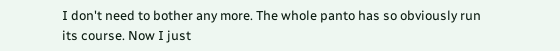I don't need to bother any more. The whole panto has so obviously run its course. Now I just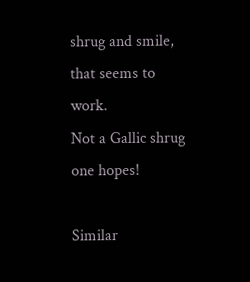shrug and smile, that seems to work.
Not a Gallic shrug one hopes!

Similar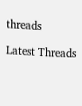threads

Latest Threads